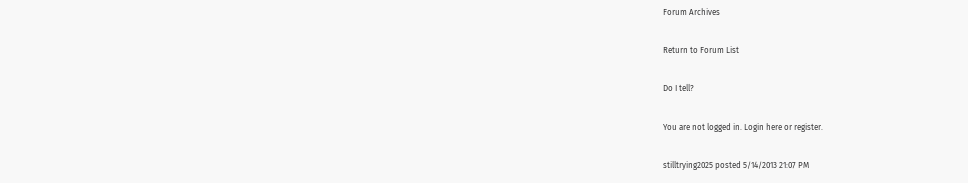Forum Archives

Return to Forum List

Do I tell?

You are not logged in. Login here or register.

stilltrying2025 posted 5/14/2013 21:07 PM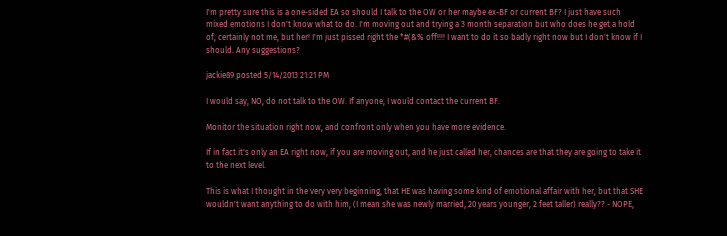I'm pretty sure this is a one-sided EA so should I talk to the OW or her maybe ex-BF or current BF? I just have such mixed emotions I don't know what to do. I'm moving out and trying a 3 month separation but who does he get a hold of, certainly not me, but her! I'm just pissed right the *#(&% off!!!! I want to do it so badly right now but I don't know if I should. Any suggestions?

jackie89 posted 5/14/2013 21:21 PM

I would say, NO, do not talk to the OW. If anyone, I would contact the current BF.

Monitor the situation right now, and confront only when you have more evidence.

If in fact it's only an EA right now, if you are moving out, and he just called her, chances are that they are going to take it to the next level.

This is what I thought in the very very beginning, that HE was having some kind of emotional affair with her, but that SHE wouldn't want anything to do with him, (I mean she was newly married, 20 years younger, 2 feet taller) really?? - NOPE,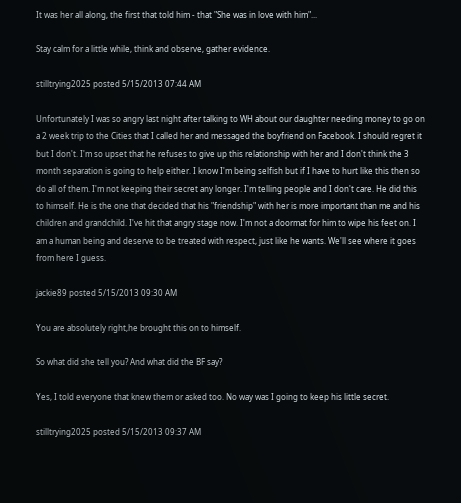It was her all along, the first that told him - that "She was in love with him"...

Stay calm for a little while, think and observe, gather evidence.

stilltrying2025 posted 5/15/2013 07:44 AM

Unfortunately I was so angry last night after talking to WH about our daughter needing money to go on a 2 week trip to the Cities that I called her and messaged the boyfriend on Facebook. I should regret it but I don't. I'm so upset that he refuses to give up this relationship with her and I don't think the 3 month separation is going to help either. I know I'm being selfish but if I have to hurt like this then so do all of them. I'm not keeping their secret any longer. I'm telling people and I don't care. He did this to himself. He is the one that decided that his "friendship" with her is more important than me and his children and grandchild. I've hit that angry stage now. I'm not a doormat for him to wipe his feet on. I am a human being and deserve to be treated with respect, just like he wants. We'll see where it goes from here I guess.

jackie89 posted 5/15/2013 09:30 AM

You are absolutely right,he brought this on to himself.

So what did she tell you? And what did the BF say?

Yes, I told everyone that knew them or asked too. No way was I going to keep his little secret.

stilltrying2025 posted 5/15/2013 09:37 AM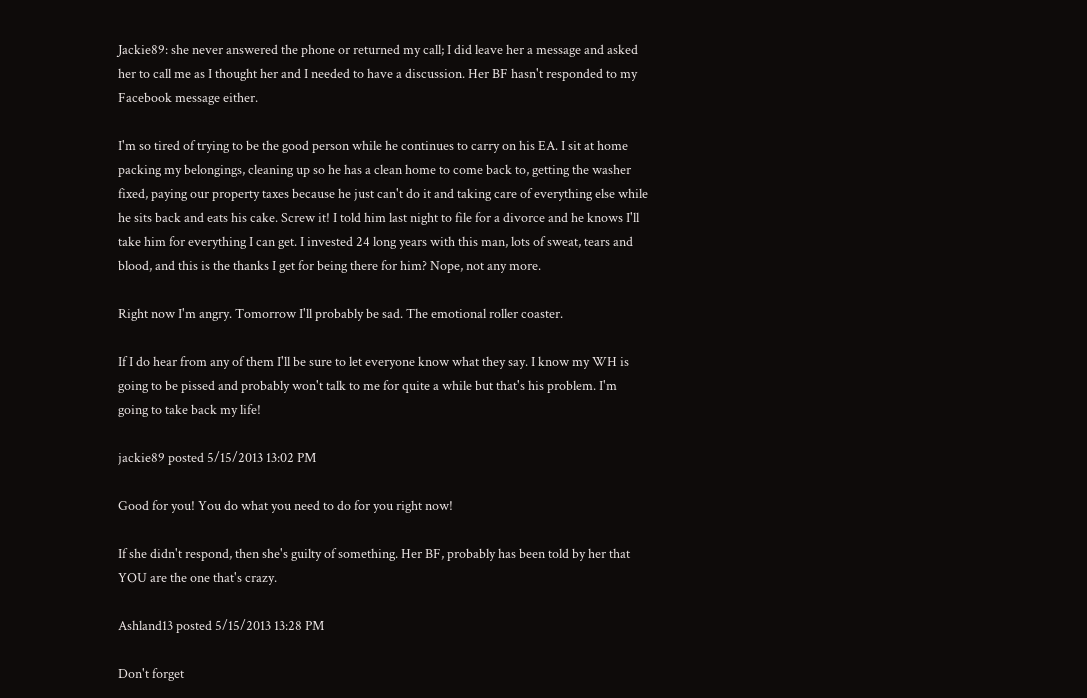Jackie89: she never answered the phone or returned my call; I did leave her a message and asked her to call me as I thought her and I needed to have a discussion. Her BF hasn't responded to my Facebook message either.

I'm so tired of trying to be the good person while he continues to carry on his EA. I sit at home packing my belongings, cleaning up so he has a clean home to come back to, getting the washer fixed, paying our property taxes because he just can't do it and taking care of everything else while he sits back and eats his cake. Screw it! I told him last night to file for a divorce and he knows I'll take him for everything I can get. I invested 24 long years with this man, lots of sweat, tears and blood, and this is the thanks I get for being there for him? Nope, not any more.

Right now I'm angry. Tomorrow I'll probably be sad. The emotional roller coaster.

If I do hear from any of them I'll be sure to let everyone know what they say. I know my WH is going to be pissed and probably won't talk to me for quite a while but that's his problem. I'm going to take back my life!

jackie89 posted 5/15/2013 13:02 PM

Good for you! You do what you need to do for you right now!

If she didn't respond, then she's guilty of something. Her BF, probably has been told by her that YOU are the one that's crazy.

Ashland13 posted 5/15/2013 13:28 PM

Don't forget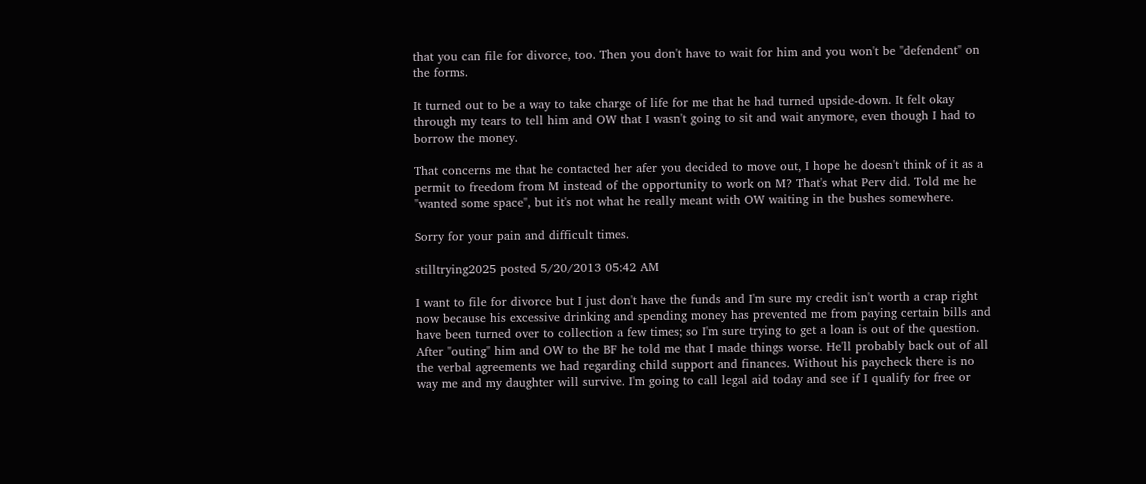that you can file for divorce, too. Then you don't have to wait for him and you won't be "defendent" on the forms.

It turned out to be a way to take charge of life for me that he had turned upside-down. It felt okay through my tears to tell him and OW that I wasn't going to sit and wait anymore, even though I had to borrow the money.

That concerns me that he contacted her afer you decided to move out, I hope he doesn't think of it as a permit to freedom from M instead of the opportunity to work on M? That's what Perv did. Told me he "wanted some space", but it's not what he really meant with OW waiting in the bushes somewhere.

Sorry for your pain and difficult times.

stilltrying2025 posted 5/20/2013 05:42 AM

I want to file for divorce but I just don't have the funds and I'm sure my credit isn't worth a crap right now because his excessive drinking and spending money has prevented me from paying certain bills and have been turned over to collection a few times; so I'm sure trying to get a loan is out of the question. After "outing" him and OW to the BF he told me that I made things worse. He'll probably back out of all the verbal agreements we had regarding child support and finances. Without his paycheck there is no way me and my daughter will survive. I'm going to call legal aid today and see if I qualify for free or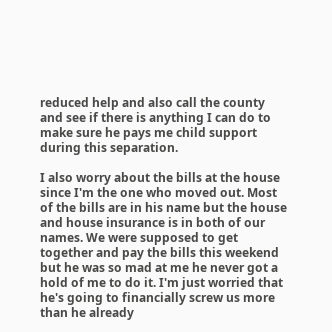reduced help and also call the county and see if there is anything I can do to make sure he pays me child support during this separation.

I also worry about the bills at the house since I'm the one who moved out. Most of the bills are in his name but the house and house insurance is in both of our names. We were supposed to get together and pay the bills this weekend but he was so mad at me he never got a hold of me to do it. I'm just worried that he's going to financially screw us more than he already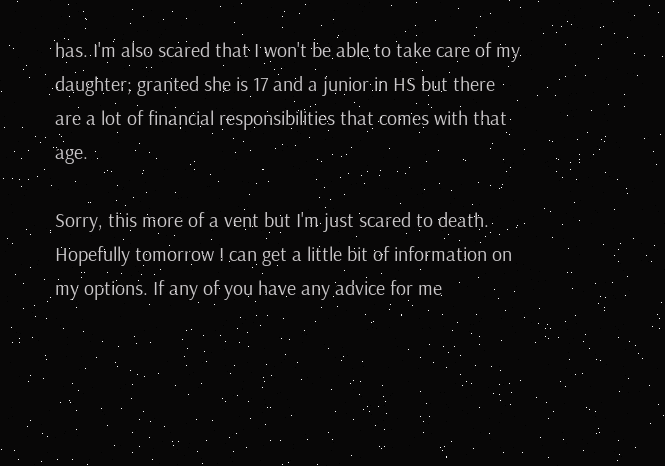has. I'm also scared that I won't be able to take care of my daughter; granted she is 17 and a junior in HS but there are a lot of financial responsibilities that comes with that age.

Sorry, this more of a vent but I'm just scared to death. Hopefully tomorrow I can get a little bit of information on my options. If any of you have any advice for me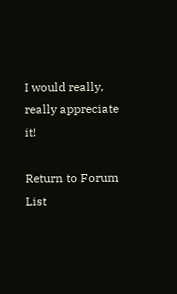I would really, really appreciate it!

Return to Forum List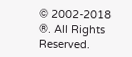© 2002-2018 ®. All Rights Reserved.